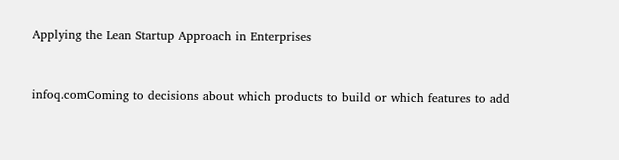Applying the Lean Startup Approach in Enterprises


infoq.comComing to decisions about which products to build or which features to add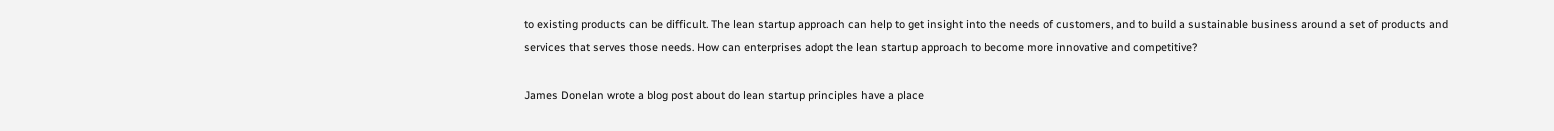to existing products can be difficult. The lean startup approach can help to get insight into the needs of customers, and to build a sustainable business around a set of products and services that serves those needs. How can enterprises adopt the lean startup approach to become more innovative and competitive?

James Donelan wrote a blog post about do lean startup principles have a place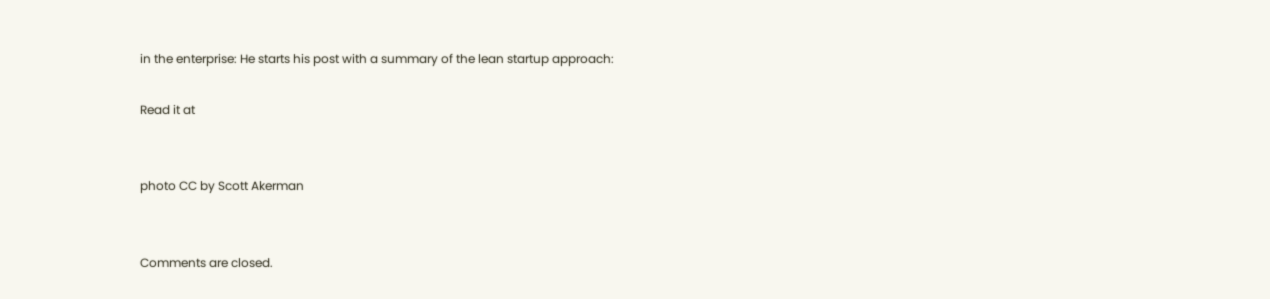in the enterprise: He starts his post with a summary of the lean startup approach:

Read it at


photo CC by Scott Akerman


Comments are closed.